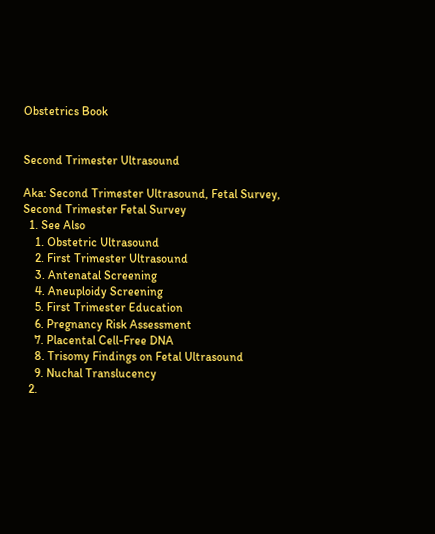Obstetrics Book


Second Trimester Ultrasound

Aka: Second Trimester Ultrasound, Fetal Survey, Second Trimester Fetal Survey
  1. See Also
    1. Obstetric Ultrasound
    2. First Trimester Ultrasound
    3. Antenatal Screening
    4. Aneuploidy Screening
    5. First Trimester Education
    6. Pregnancy Risk Assessment
    7. Placental Cell-Free DNA
    8. Trisomy Findings on Fetal Ultrasound
    9. Nuchal Translucency
  2.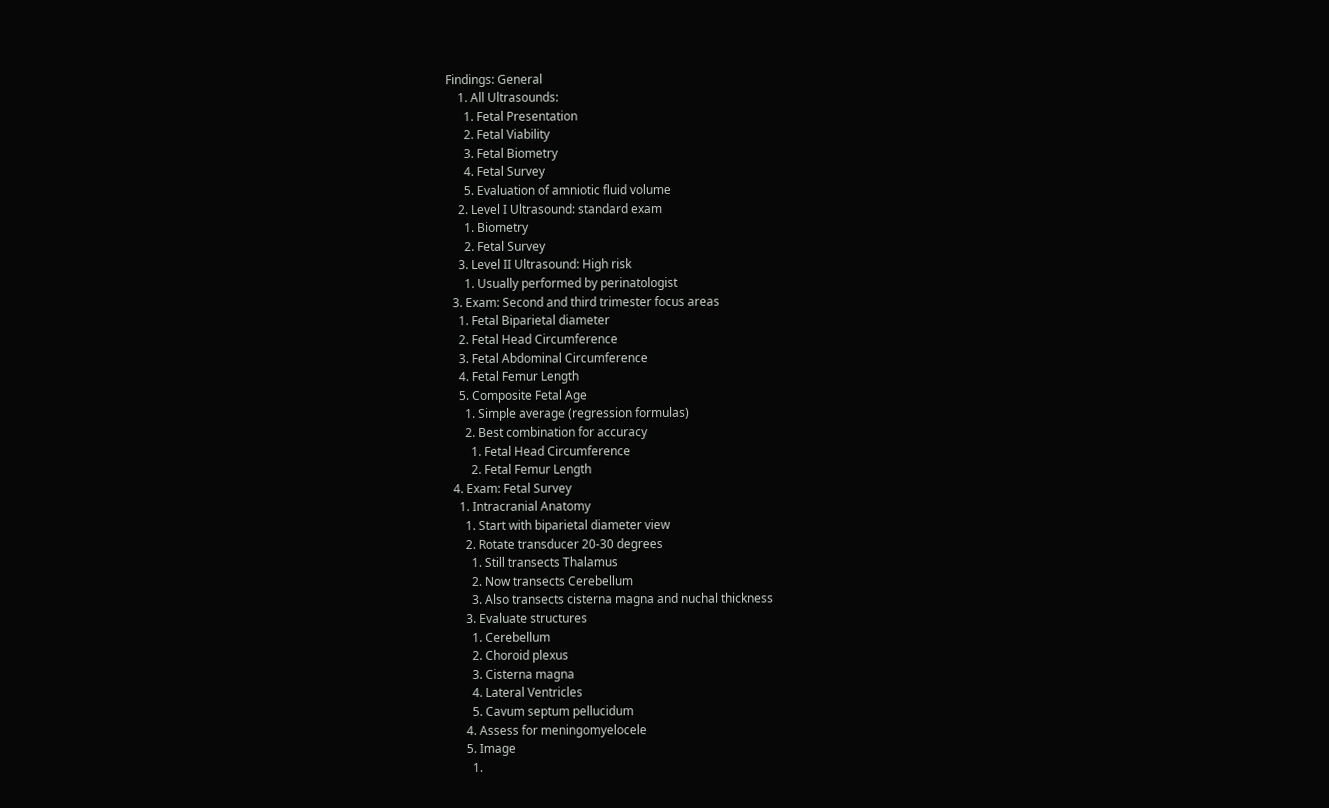Findings: General
    1. All Ultrasounds:
      1. Fetal Presentation
      2. Fetal Viability
      3. Fetal Biometry
      4. Fetal Survey
      5. Evaluation of amniotic fluid volume
    2. Level I Ultrasound: standard exam
      1. Biometry
      2. Fetal Survey
    3. Level II Ultrasound: High risk
      1. Usually performed by perinatologist
  3. Exam: Second and third trimester focus areas
    1. Fetal Biparietal diameter
    2. Fetal Head Circumference
    3. Fetal Abdominal Circumference
    4. Fetal Femur Length
    5. Composite Fetal Age
      1. Simple average (regression formulas)
      2. Best combination for accuracy
        1. Fetal Head Circumference
        2. Fetal Femur Length
  4. Exam: Fetal Survey
    1. Intracranial Anatomy
      1. Start with biparietal diameter view
      2. Rotate transducer 20-30 degrees
        1. Still transects Thalamus
        2. Now transects Cerebellum
        3. Also transects cisterna magna and nuchal thickness
      3. Evaluate structures
        1. Cerebellum
        2. Choroid plexus
        3. Cisterna magna
        4. Lateral Ventricles
        5. Cavum septum pellucidum
      4. Assess for meningomyelocele
      5. Image
        1.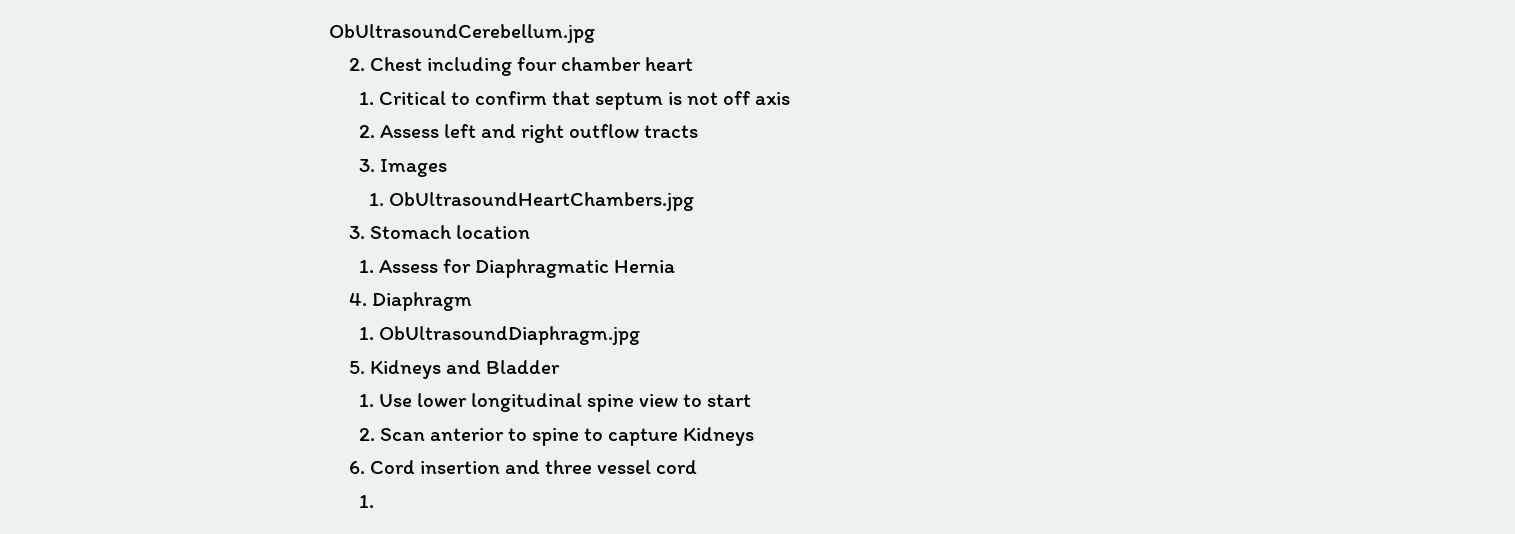ObUltrasoundCerebellum.jpg
    2. Chest including four chamber heart
      1. Critical to confirm that septum is not off axis
      2. Assess left and right outflow tracts
      3. Images
        1. ObUltrasoundHeartChambers.jpg
    3. Stomach location
      1. Assess for Diaphragmatic Hernia
    4. Diaphragm
      1. ObUltrasoundDiaphragm.jpg
    5. Kidneys and Bladder
      1. Use lower longitudinal spine view to start
      2. Scan anterior to spine to capture Kidneys
    6. Cord insertion and three vessel cord
      1.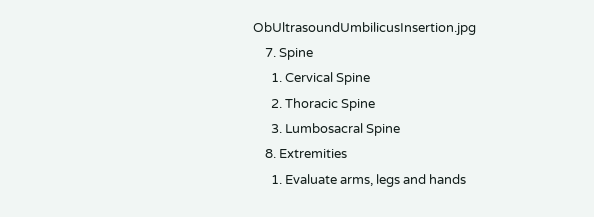ObUltrasoundUmbilicusInsertion.jpg
    7. Spine
      1. Cervical Spine
      2. Thoracic Spine
      3. Lumbosacral Spine
    8. Extremities
      1. Evaluate arms, legs and hands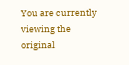You are currently viewing the original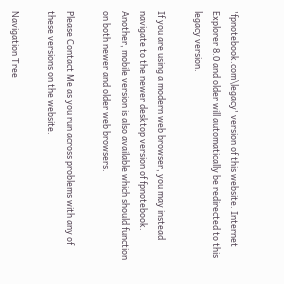'fpnotebook.com\legacy' version of this website. Internet Explorer 8.0 and older will automatically be redirected to this legacy version.

If you are using a modern web browser, you may instead navigate to the newer desktop version of fpnotebook. Another, mobile version is also available which should function on both newer and older web browsers.

Please Contact Me as you run across problems with any of these versions on the website.

Navigation Tree